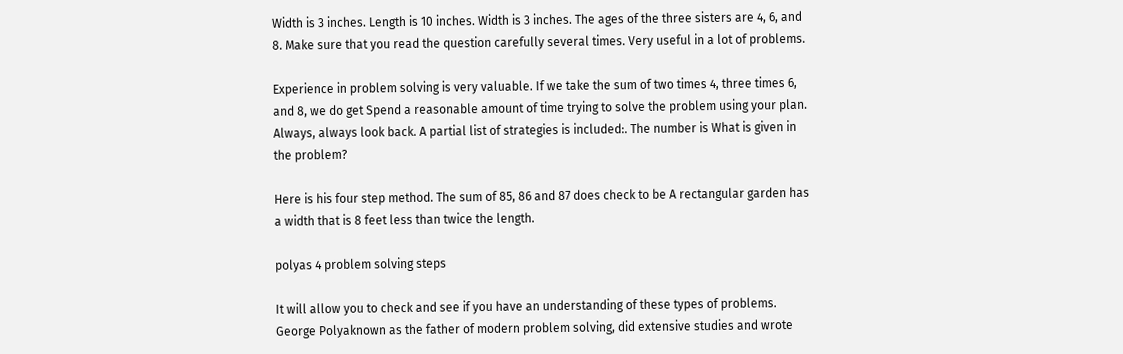Width is 3 inches. Length is 10 inches. Width is 3 inches. The ages of the three sisters are 4, 6, and 8. Make sure that you read the question carefully several times. Very useful in a lot of problems.

Experience in problem solving is very valuable. If we take the sum of two times 4, three times 6, and 8, we do get Spend a reasonable amount of time trying to solve the problem using your plan. Always, always look back. A partial list of strategies is included:. The number is What is given in the problem?

Here is his four step method. The sum of 85, 86 and 87 does check to be A rectangular garden has a width that is 8 feet less than twice the length.

polyas 4 problem solving steps

It will allow you to check and see if you have an understanding of these types of problems. George Polyaknown as the father of modern problem solving, did extensive studies and wrote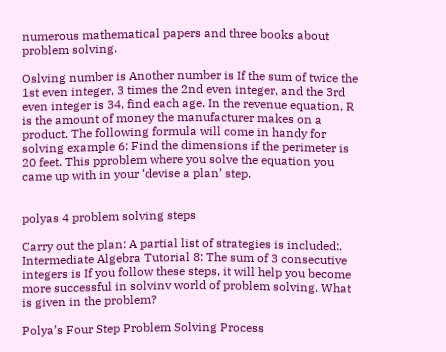numerous mathematical papers and three books about problem solving.

Oslving number is Another number is If the sum of twice the 1st even integer, 3 times the 2nd even integer, and the 3rd even integer is 34, find each age. In the revenue equation, R is the amount of money the manufacturer makes on a product. The following formula will come in handy for solving example 6: Find the dimensions if the perimeter is 20 feet. This pproblem where you solve the equation you came up with in your ‘devise a plan’ step.


polyas 4 problem solving steps

Carry out the plan: A partial list of strategies is included:. Intermediate Algebra Tutorial 8: The sum of 3 consecutive integers is If you follow these steps, it will help you become more successful in solvinv world of problem solving. What is given in the problem?

Polya’s Four Step Problem Solving Process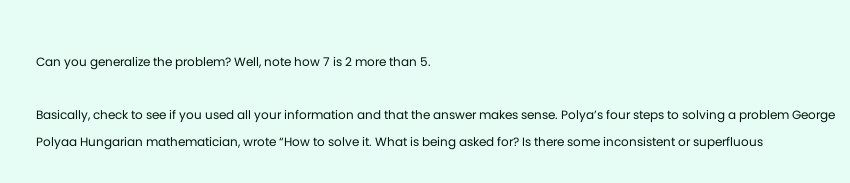Can you generalize the problem? Well, note how 7 is 2 more than 5.

Basically, check to see if you used all your information and that the answer makes sense. Polya’s four steps to solving a problem George Polyaa Hungarian mathematician, wrote “How to solve it. What is being asked for? Is there some inconsistent or superfluous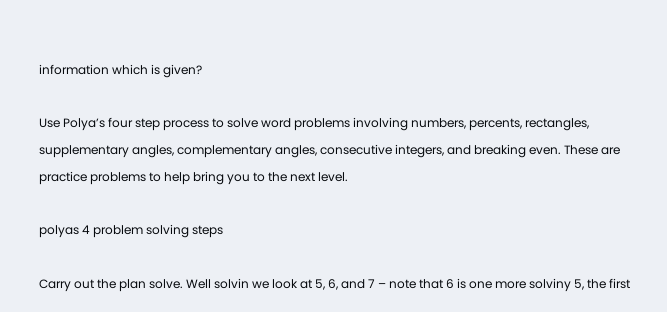information which is given?

Use Polya’s four step process to solve word problems involving numbers, percents, rectangles, supplementary angles, complementary angles, consecutive integers, and breaking even. These are practice problems to help bring you to the next level.

polyas 4 problem solving steps

Carry out the plan solve. Well solvin we look at 5, 6, and 7 – note that 6 is one more solviny 5, the first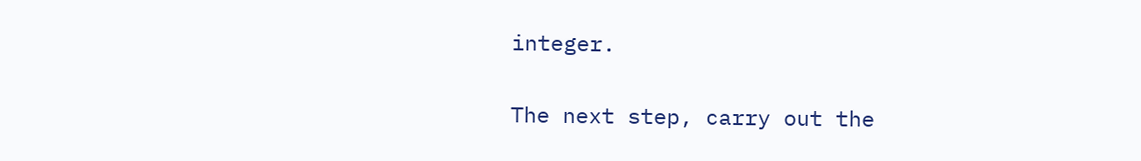integer.


The next step, carry out the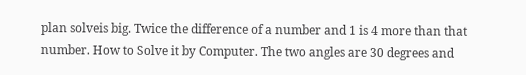plan solveis big. Twice the difference of a number and 1 is 4 more than that number. How to Solve it by Computer. The two angles are 30 degrees and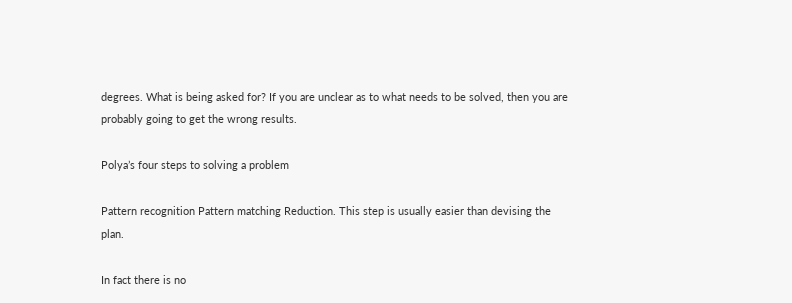degrees. What is being asked for? If you are unclear as to what needs to be solved, then you are probably going to get the wrong results.

Polya’s four steps to solving a problem

Pattern recognition Pattern matching Reduction. This step is usually easier than devising the plan.

In fact there is no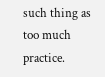such thing as too much practice.